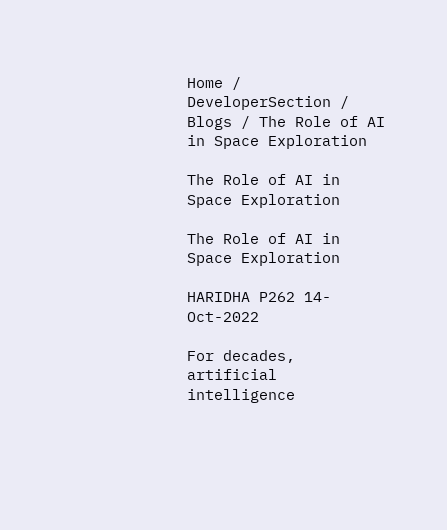Home / DeveloperSection / Blogs / The Role of AI in Space Exploration

The Role of AI in Space Exploration

The Role of AI in Space Exploration

HARIDHA P262 14-Oct-2022

For decades, artificial intelligence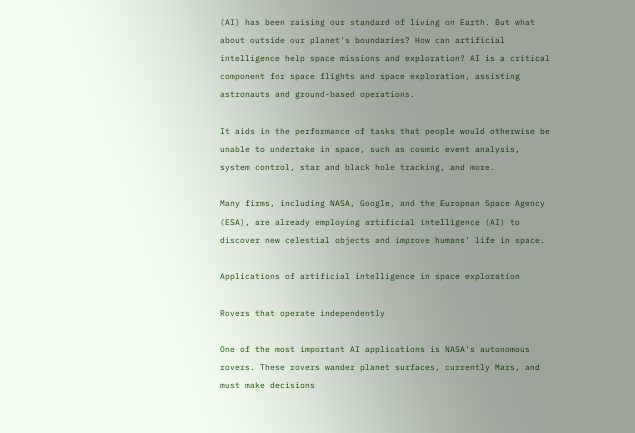(AI) has been raising our standard of living on Earth. But what about outside our planet's boundaries? How can artificial intelligence help space missions and exploration? AI is a critical component for space flights and space exploration, assisting astronauts and ground-based operations.

It aids in the performance of tasks that people would otherwise be unable to undertake in space, such as cosmic event analysis, system control, star and black hole tracking, and more.

Many firms, including NASA, Google, and the European Space Agency (ESA), are already employing artificial intelligence (AI) to discover new celestial objects and improve humans' life in space.

Applications of artificial intelligence in space exploration

Rovers that operate independently

One of the most important AI applications is NASA's autonomous rovers. These rovers wander planet surfaces, currently Mars, and must make decisions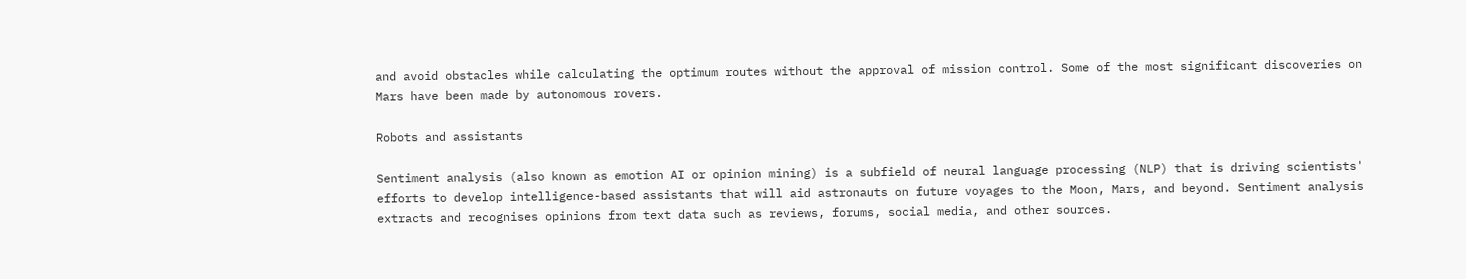and avoid obstacles while calculating the optimum routes without the approval of mission control. Some of the most significant discoveries on Mars have been made by autonomous rovers.

Robots and assistants

Sentiment analysis (also known as emotion AI or opinion mining) is a subfield of neural language processing (NLP) that is driving scientists' efforts to develop intelligence-based assistants that will aid astronauts on future voyages to the Moon, Mars, and beyond. Sentiment analysis extracts and recognises opinions from text data such as reviews, forums, social media, and other sources.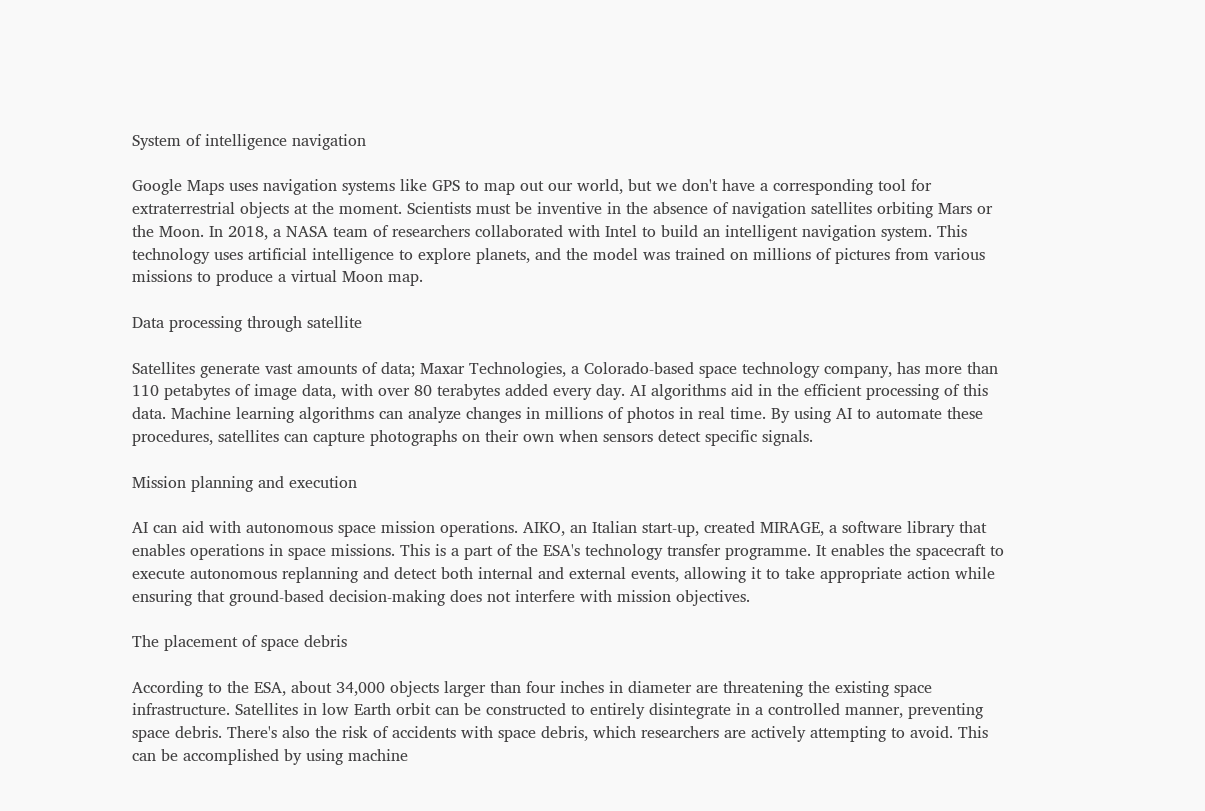System of intelligence navigation

Google Maps uses navigation systems like GPS to map out our world, but we don't have a corresponding tool for extraterrestrial objects at the moment. Scientists must be inventive in the absence of navigation satellites orbiting Mars or the Moon. In 2018, a NASA team of researchers collaborated with Intel to build an intelligent navigation system. This technology uses artificial intelligence to explore planets, and the model was trained on millions of pictures from various missions to produce a virtual Moon map.

Data processing through satellite

Satellites generate vast amounts of data; Maxar Technologies, a Colorado-based space technology company, has more than 110 petabytes of image data, with over 80 terabytes added every day. AI algorithms aid in the efficient processing of this data. Machine learning algorithms can analyze changes in millions of photos in real time. By using AI to automate these procedures, satellites can capture photographs on their own when sensors detect specific signals.

Mission planning and execution

AI can aid with autonomous space mission operations. AIKO, an Italian start-up, created MIRAGE, a software library that enables operations in space missions. This is a part of the ESA's technology transfer programme. It enables the spacecraft to execute autonomous replanning and detect both internal and external events, allowing it to take appropriate action while ensuring that ground-based decision-making does not interfere with mission objectives.

The placement of space debris

According to the ESA, about 34,000 objects larger than four inches in diameter are threatening the existing space infrastructure. Satellites in low Earth orbit can be constructed to entirely disintegrate in a controlled manner, preventing space debris. There's also the risk of accidents with space debris, which researchers are actively attempting to avoid. This can be accomplished by using machine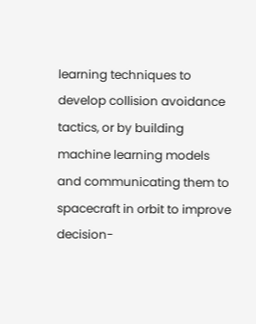learning techniques to develop collision avoidance tactics, or by building machine learning models and communicating them to spacecraft in orbit to improve decision-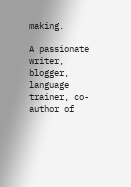making.

A passionate writer, blogger, language trainer, co-author of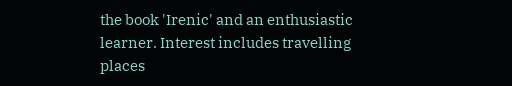the book 'Irenic' and an enthusiastic learner. Interest includes travelling places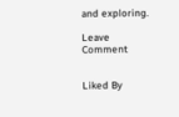and exploring.

Leave Comment


Liked By